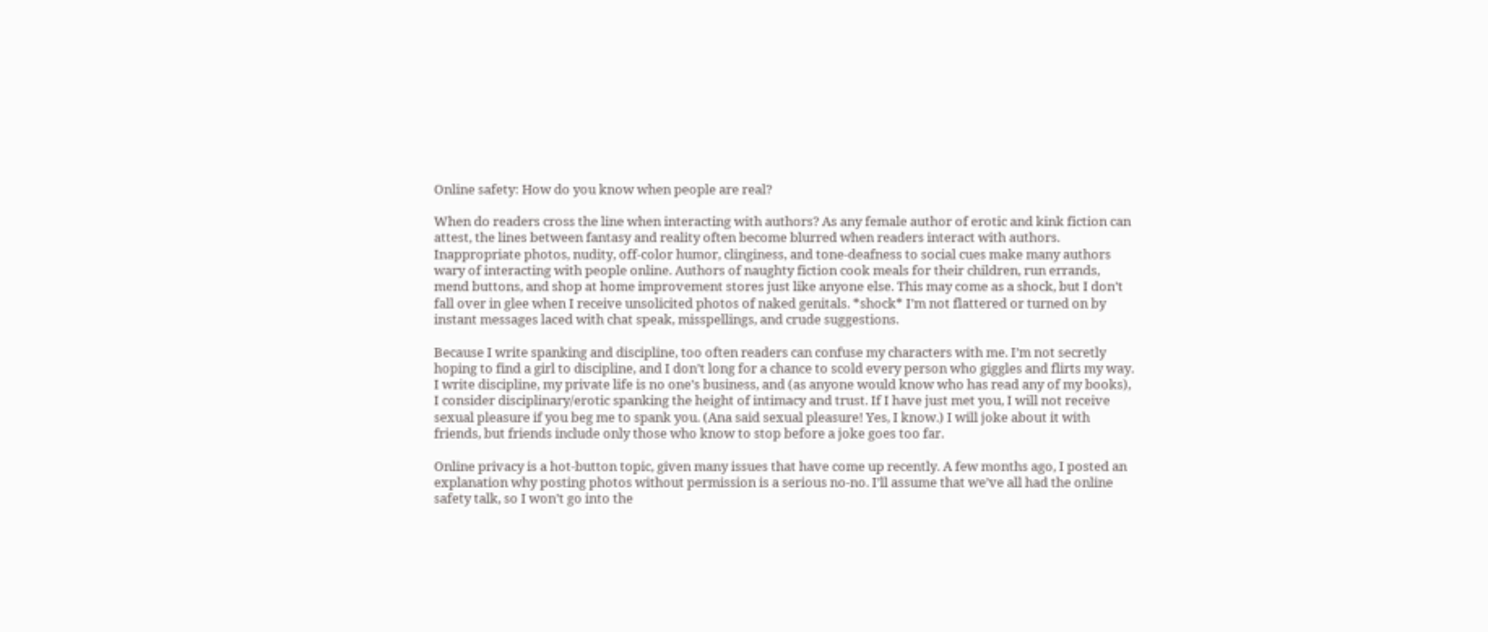Online safety: How do you know when people are real?

When do readers cross the line when interacting with authors? As any female author of erotic and kink fiction can attest, the lines between fantasy and reality often become blurred when readers interact with authors. Inappropriate photos, nudity, off-color humor, clinginess, and tone-deafness to social cues make many authors wary of interacting with people online. Authors of naughty fiction cook meals for their children, run errands, mend buttons, and shop at home improvement stores just like anyone else. This may come as a shock, but I don’t fall over in glee when I receive unsolicited photos of naked genitals. *shock* I’m not flattered or turned on by instant messages laced with chat speak, misspellings, and crude suggestions.

Because I write spanking and discipline, too often readers can confuse my characters with me. I’m not secretly hoping to find a girl to discipline, and I don’t long for a chance to scold every person who giggles and flirts my way. I write discipline, my private life is no one’s business, and (as anyone would know who has read any of my books), I consider disciplinary/erotic spanking the height of intimacy and trust. If I have just met you, I will not receive sexual pleasure if you beg me to spank you. (Ana said sexual pleasure! Yes, I know.) I will joke about it with friends, but friends include only those who know to stop before a joke goes too far.

Online privacy is a hot-button topic, given many issues that have come up recently. A few months ago, I posted an explanation why posting photos without permission is a serious no-no. I’ll assume that we’ve all had the online safety talk, so I won’t go into the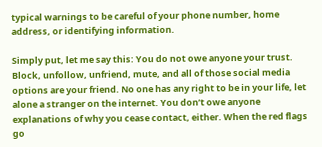typical warnings to be careful of your phone number, home address, or identifying information.

Simply put, let me say this: You do not owe anyone your trust. Block, unfollow, unfriend, mute, and all of those social media options are your friend. No one has any right to be in your life, let alone a stranger on the internet. You don’t owe anyone explanations of why you cease contact, either. When the red flags go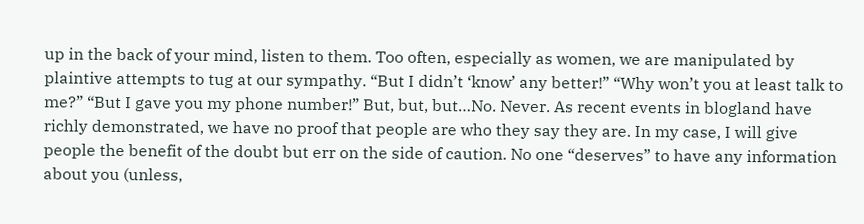up in the back of your mind, listen to them. Too often, especially as women, we are manipulated by plaintive attempts to tug at our sympathy. “But I didn’t ‘know’ any better!” “Why won’t you at least talk to me?” “But I gave you my phone number!” But, but, but…No. Never. As recent events in blogland have richly demonstrated, we have no proof that people are who they say they are. In my case, I will give people the benefit of the doubt but err on the side of caution. No one “deserves” to have any information about you (unless,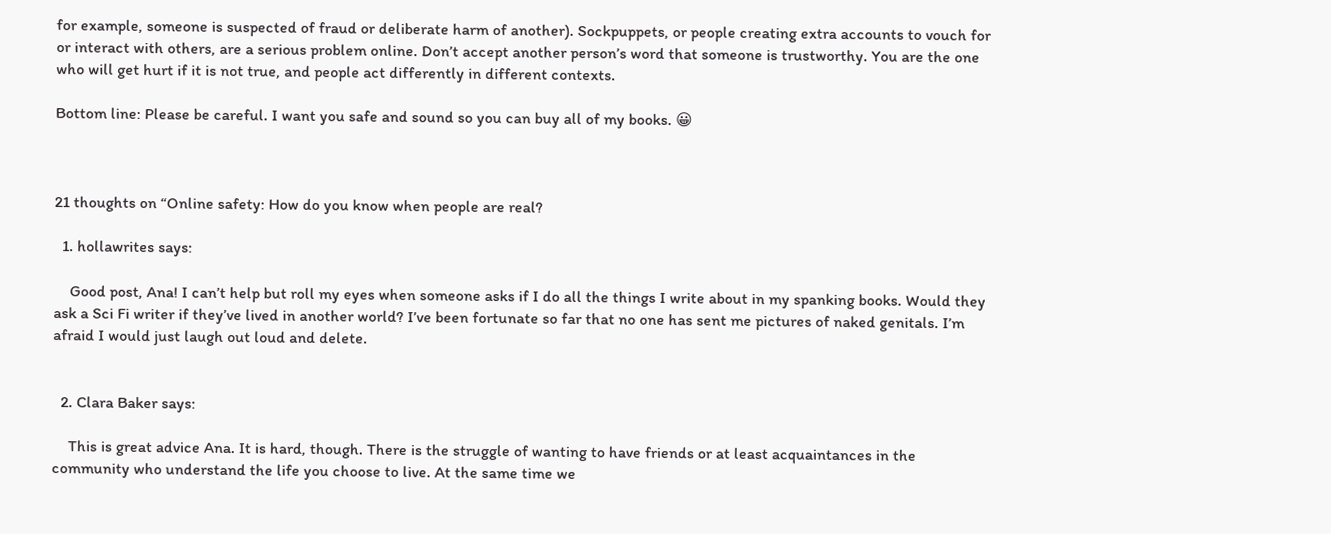for example, someone is suspected of fraud or deliberate harm of another). Sockpuppets, or people creating extra accounts to vouch for or interact with others, are a serious problem online. Don’t accept another person’s word that someone is trustworthy. You are the one who will get hurt if it is not true, and people act differently in different contexts.

Bottom line: Please be careful. I want you safe and sound so you can buy all of my books. 😀



21 thoughts on “Online safety: How do you know when people are real?

  1. hollawrites says:

    Good post, Ana! I can’t help but roll my eyes when someone asks if I do all the things I write about in my spanking books. Would they ask a Sci Fi writer if they’ve lived in another world? I’ve been fortunate so far that no one has sent me pictures of naked genitals. I’m afraid I would just laugh out loud and delete.


  2. Clara Baker says:

    This is great advice Ana. It is hard, though. There is the struggle of wanting to have friends or at least acquaintances in the community who understand the life you choose to live. At the same time we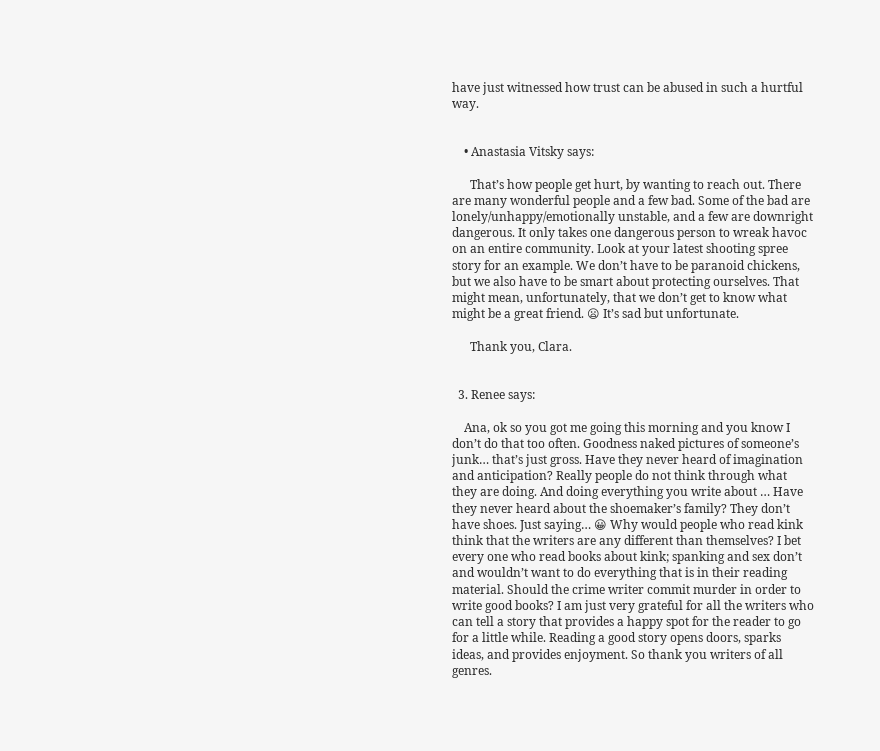have just witnessed how trust can be abused in such a hurtful way.


    • Anastasia Vitsky says:

      That’s how people get hurt, by wanting to reach out. There are many wonderful people and a few bad. Some of the bad are lonely/unhappy/emotionally unstable, and a few are downright dangerous. It only takes one dangerous person to wreak havoc on an entire community. Look at your latest shooting spree story for an example. We don’t have to be paranoid chickens, but we also have to be smart about protecting ourselves. That might mean, unfortunately, that we don’t get to know what might be a great friend. 😦 It’s sad but unfortunate.

      Thank you, Clara.


  3. Renee says:

    Ana, ok so you got me going this morning and you know I don’t do that too often. Goodness naked pictures of someone’s junk… that’s just gross. Have they never heard of imagination and anticipation? Really people do not think through what they are doing. And doing everything you write about … Have they never heard about the shoemaker’s family? They don’t have shoes. Just saying… 😀 Why would people who read kink think that the writers are any different than themselves? I bet every one who read books about kink; spanking and sex don’t and wouldn’t want to do everything that is in their reading material. Should the crime writer commit murder in order to write good books? I am just very grateful for all the writers who can tell a story that provides a happy spot for the reader to go for a little while. Reading a good story opens doors, sparks ideas, and provides enjoyment. So thank you writers of all genres.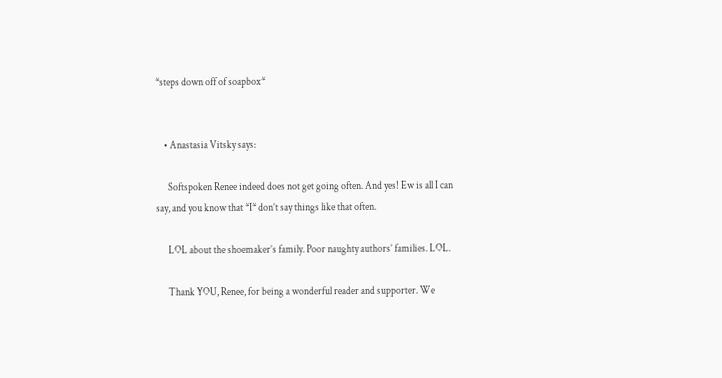*steps down off of soapbox*


    • Anastasia Vitsky says:

      Softspoken Renee indeed does not get going often. And yes! Ew is all I can say, and you know that *I* don’t say things like that often.

      LOL about the shoemaker’s family. Poor naughty authors’ families. LOL.

      Thank YOU, Renee, for being a wonderful reader and supporter. We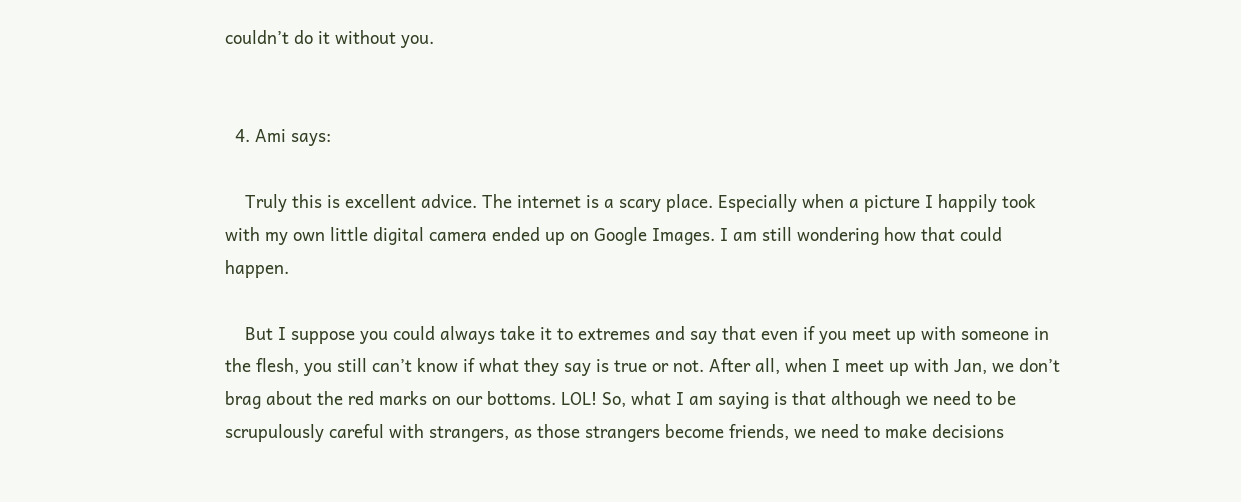couldn’t do it without you.


  4. Ami says:

    Truly this is excellent advice. The internet is a scary place. Especially when a picture I happily took with my own little digital camera ended up on Google Images. I am still wondering how that could happen.

    But I suppose you could always take it to extremes and say that even if you meet up with someone in the flesh, you still can’t know if what they say is true or not. After all, when I meet up with Jan, we don’t brag about the red marks on our bottoms. LOL! So, what I am saying is that although we need to be scrupulously careful with strangers, as those strangers become friends, we need to make decisions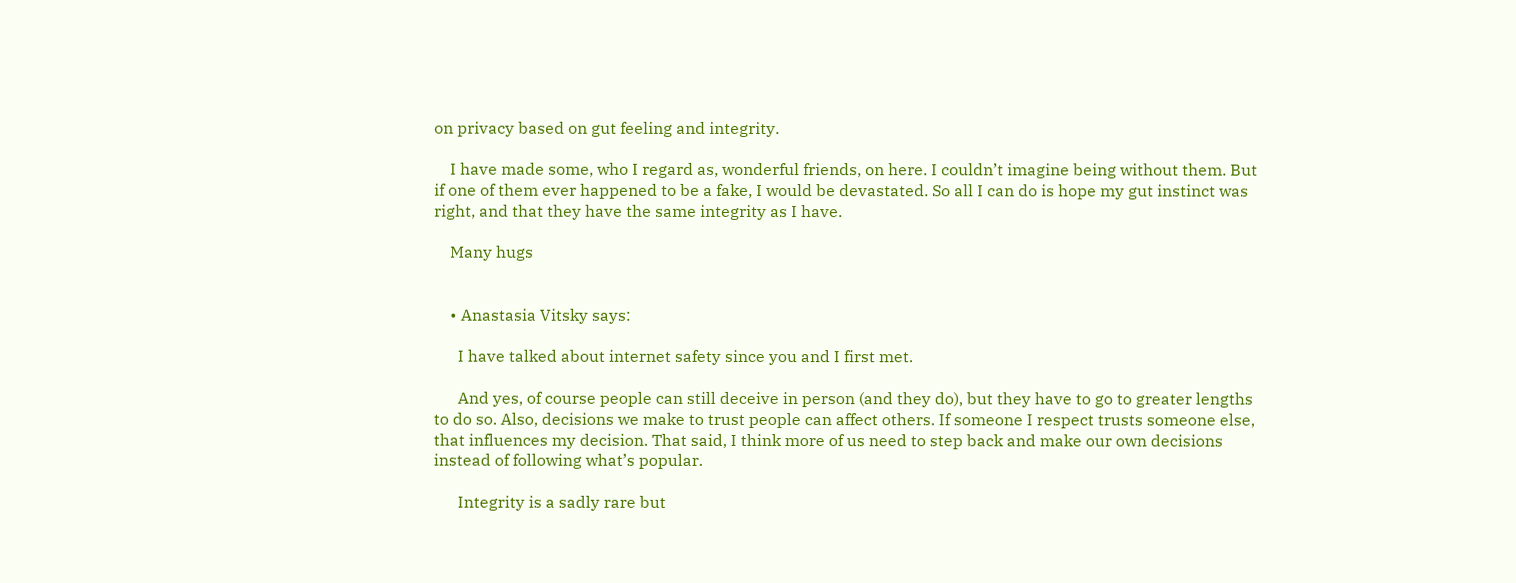on privacy based on gut feeling and integrity.

    I have made some, who I regard as, wonderful friends, on here. I couldn’t imagine being without them. But if one of them ever happened to be a fake, I would be devastated. So all I can do is hope my gut instinct was right, and that they have the same integrity as I have.

    Many hugs


    • Anastasia Vitsky says:

      I have talked about internet safety since you and I first met.

      And yes, of course people can still deceive in person (and they do), but they have to go to greater lengths to do so. Also, decisions we make to trust people can affect others. If someone I respect trusts someone else, that influences my decision. That said, I think more of us need to step back and make our own decisions instead of following what’s popular.

      Integrity is a sadly rare but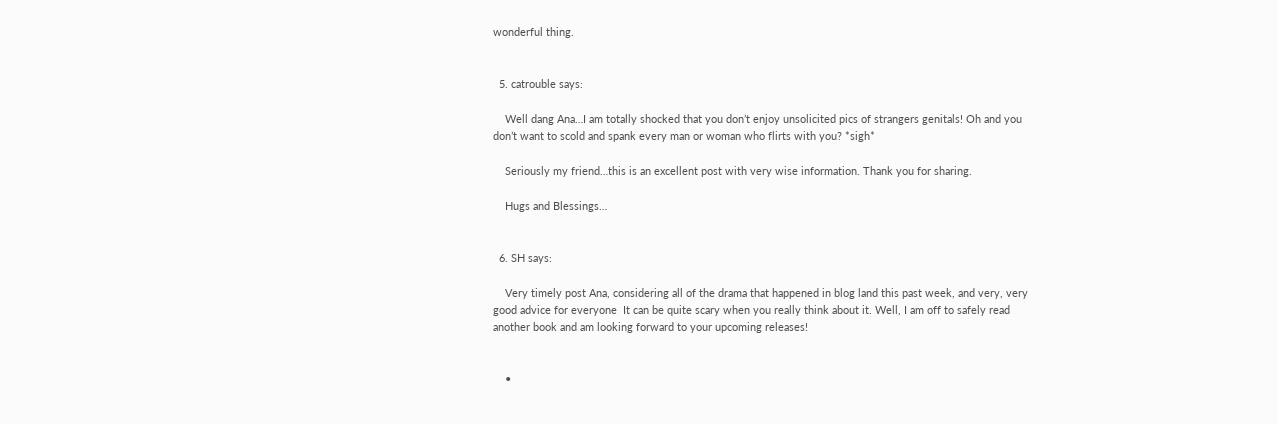wonderful thing.


  5. catrouble says:

    Well dang Ana…I am totally shocked that you don’t enjoy unsolicited pics of strangers genitals! Oh and you don’t want to scold and spank every man or woman who flirts with you? *sigh*

    Seriously my friend…this is an excellent post with very wise information. Thank you for sharing.

    Hugs and Blessings…


  6. SH says:

    Very timely post Ana, considering all of the drama that happened in blog land this past week, and very, very good advice for everyone  It can be quite scary when you really think about it. Well, I am off to safely read another book and am looking forward to your upcoming releases!


    •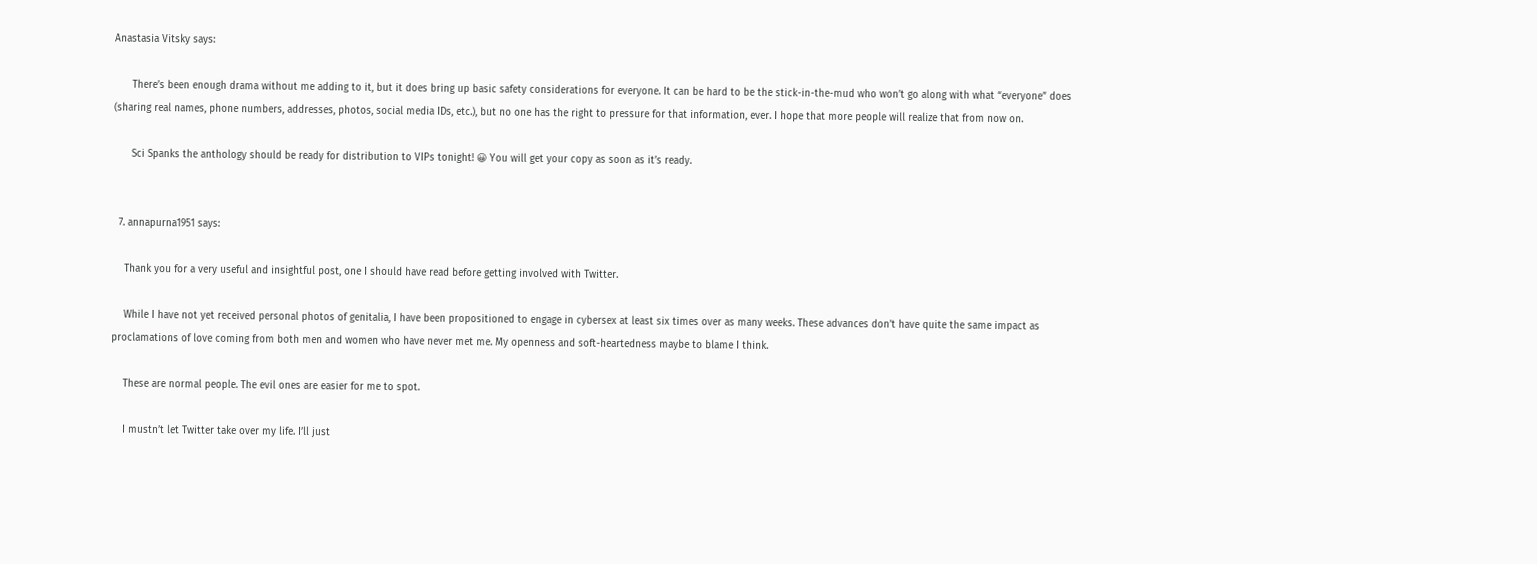Anastasia Vitsky says:

      There’s been enough drama without me adding to it, but it does bring up basic safety considerations for everyone. It can be hard to be the stick-in-the-mud who won’t go along with what “everyone” does (sharing real names, phone numbers, addresses, photos, social media IDs, etc.), but no one has the right to pressure for that information, ever. I hope that more people will realize that from now on.

      Sci Spanks the anthology should be ready for distribution to VIPs tonight! 😀 You will get your copy as soon as it’s ready.


  7. annapurna1951 says:

    Thank you for a very useful and insightful post, one I should have read before getting involved with Twitter.

    While I have not yet received personal photos of genitalia, I have been propositioned to engage in cybersex at least six times over as many weeks. These advances don’t have quite the same impact as proclamations of love coming from both men and women who have never met me. My openness and soft-heartedness maybe to blame I think.

    These are normal people. The evil ones are easier for me to spot.

    I mustn’t let Twitter take over my life. I’ll just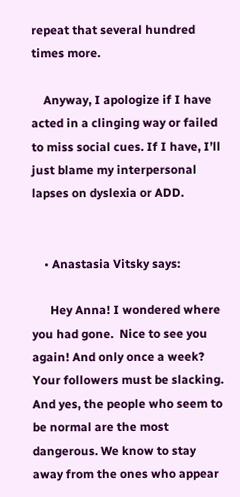repeat that several hundred times more.

    Anyway, I apologize if I have acted in a clinging way or failed to miss social cues. If I have, I’ll just blame my interpersonal lapses on dyslexia or ADD.


    • Anastasia Vitsky says:

      Hey Anna! I wondered where you had gone.  Nice to see you again! And only once a week? Your followers must be slacking. And yes, the people who seem to be normal are the most dangerous. We know to stay away from the ones who appear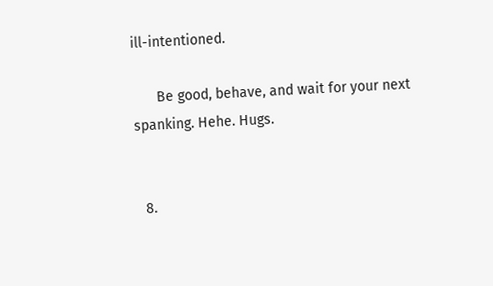ill-intentioned.

      Be good, behave, and wait for your next spanking. Hehe. Hugs.


  8.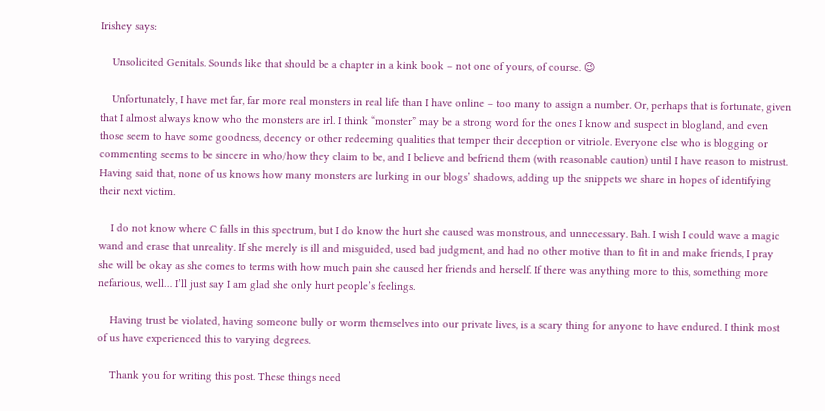Irishey says:

    Unsolicited Genitals. Sounds like that should be a chapter in a kink book – not one of yours, of course. 😉

    Unfortunately, I have met far, far more real monsters in real life than I have online – too many to assign a number. Or, perhaps that is fortunate, given that I almost always know who the monsters are irl. I think “monster” may be a strong word for the ones I know and suspect in blogland, and even those seem to have some goodness, decency or other redeeming qualities that temper their deception or vitriole. Everyone else who is blogging or commenting seems to be sincere in who/how they claim to be, and I believe and befriend them (with reasonable caution) until I have reason to mistrust. Having said that, none of us knows how many monsters are lurking in our blogs’ shadows, adding up the snippets we share in hopes of identifying their next victim.

    I do not know where C falls in this spectrum, but I do know the hurt she caused was monstrous, and unnecessary. Bah. I wish I could wave a magic wand and erase that unreality. If she merely is ill and misguided, used bad judgment, and had no other motive than to fit in and make friends, I pray she will be okay as she comes to terms with how much pain she caused her friends and herself. If there was anything more to this, something more nefarious, well… I’ll just say I am glad she only hurt people’s feelings.

    Having trust be violated, having someone bully or worm themselves into our private lives, is a scary thing for anyone to have endured. I think most of us have experienced this to varying degrees.

    Thank you for writing this post. These things need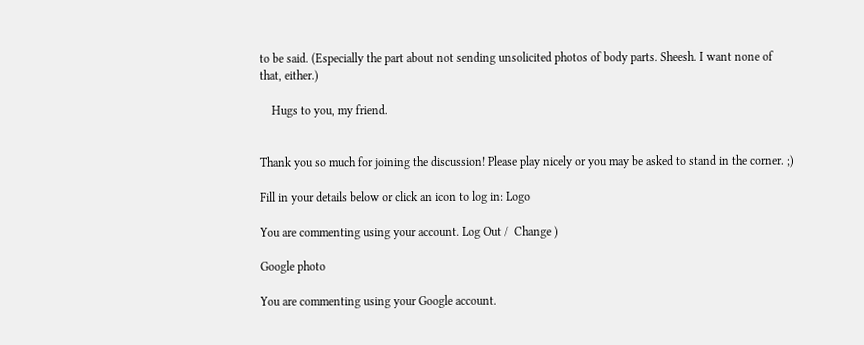to be said. (Especially the part about not sending unsolicited photos of body parts. Sheesh. I want none of that, either.)

    Hugs to you, my friend.


Thank you so much for joining the discussion! Please play nicely or you may be asked to stand in the corner. ;)

Fill in your details below or click an icon to log in: Logo

You are commenting using your account. Log Out /  Change )

Google photo

You are commenting using your Google account.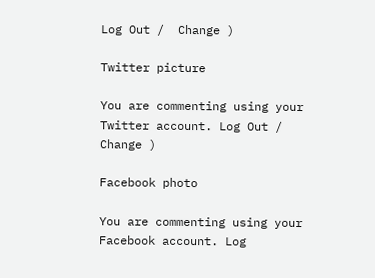Log Out /  Change )

Twitter picture

You are commenting using your Twitter account. Log Out /  Change )

Facebook photo

You are commenting using your Facebook account. Log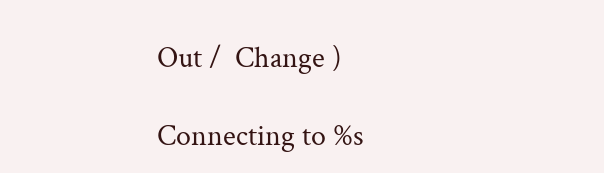Out /  Change )

Connecting to %s